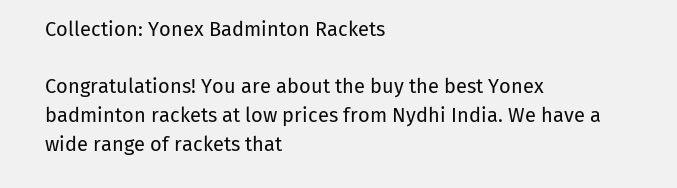Collection: Yonex Badminton Rackets

Congratulations! You are about the buy the best Yonex badminton rackets at low prices from Nydhi India. We have a wide range of rackets that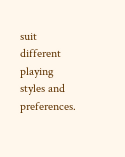suit different playing styles and preferences.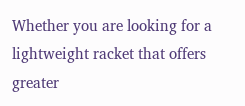Whether you are looking for a lightweight racket that offers greater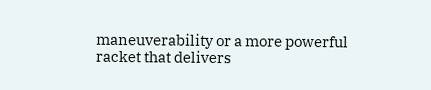maneuverability or a more powerful racket that delivers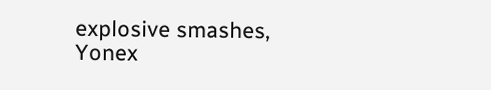explosive smashes, Yonex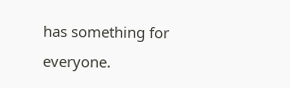has something for everyone.